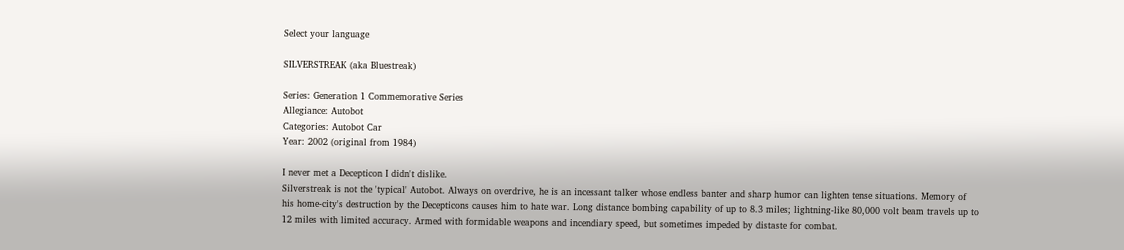Select your language

SILVERSTREAK (aka Bluestreak)

Series: Generation 1 Commemorative Series
Allegiance: Autobot
Categories: Autobot Car
Year: 2002 (original from 1984)

I never met a Decepticon I didn't dislike.
Silverstreak is not the 'typical' Autobot. Always on overdrive, he is an incessant talker whose endless banter and sharp humor can lighten tense situations. Memory of his home-city's destruction by the Decepticons causes him to hate war. Long distance bombing capability of up to 8.3 miles; lightning-like 80,000 volt beam travels up to 12 miles with limited accuracy. Armed with formidable weapons and incendiary speed, but sometimes impeded by distaste for combat.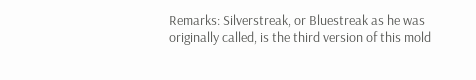Remarks: Silverstreak, or Bluestreak as he was originally called, is the third version of this mold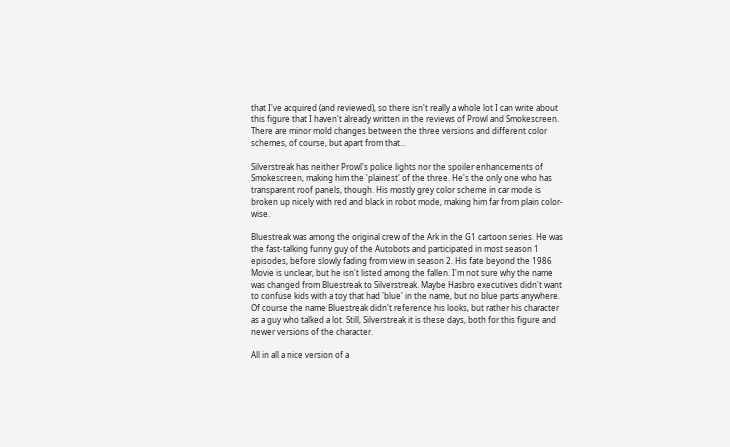that I've acquired (and reviewed), so there isn't really a whole lot I can write about this figure that I haven't already written in the reviews of Prowl and Smokescreen. There are minor mold changes between the three versions and different color schemes, of course, but apart from that...

Silverstreak has neither Prowl's police lights nor the spoiler enhancements of Smokescreen, making him the 'plainest' of the three. He's the only one who has transparent roof panels, though. His mostly grey color scheme in car mode is broken up nicely with red and black in robot mode, making him far from plain color-wise.

Bluestreak was among the original crew of the Ark in the G1 cartoon series. He was the fast-talking funny guy of the Autobots and participated in most season 1 episodes, before slowly fading from view in season 2. His fate beyond the 1986 Movie is unclear, but he isn't listed among the fallen. I'm not sure why the name was changed from Bluestreak to Silverstreak. Maybe Hasbro executives didn't want to confuse kids with a toy that had 'blue' in the name, but no blue parts anywhere. Of course the name Bluestreak didn't reference his looks, but rather his character as a guy who talked a lot. Still, Silverstreak it is these days, both for this figure and newer versions of the character.

All in all a nice version of a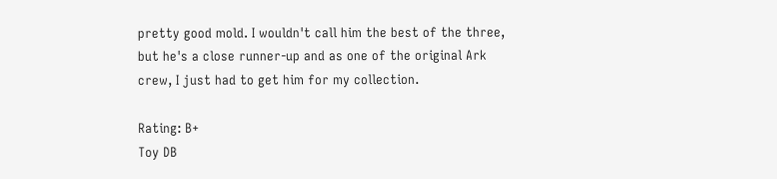pretty good mold. I wouldn't call him the best of the three, but he's a close runner-up and as one of the original Ark crew, I just had to get him for my collection.

Rating: B+
Toy DB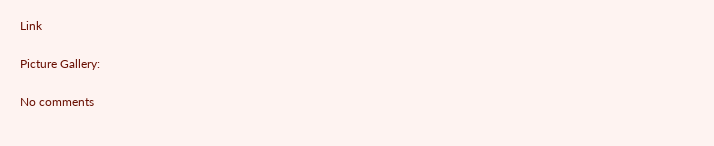Link

Picture Gallery:

No comments